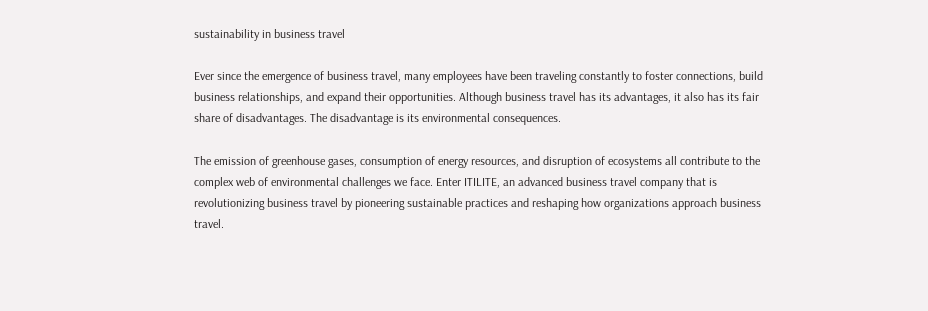sustainability in business travel

Ever since the emergence of business travel, many employees have been traveling constantly to foster connections, build business relationships, and expand their opportunities. Although business travel has its advantages, it also has its fair share of disadvantages. The disadvantage is its environmental consequences.

The emission of greenhouse gases, consumption of energy resources, and disruption of ecosystems all contribute to the complex web of environmental challenges we face. Enter ITILITE, an advanced business travel company that is revolutionizing business travel by pioneering sustainable practices and reshaping how organizations approach business travel.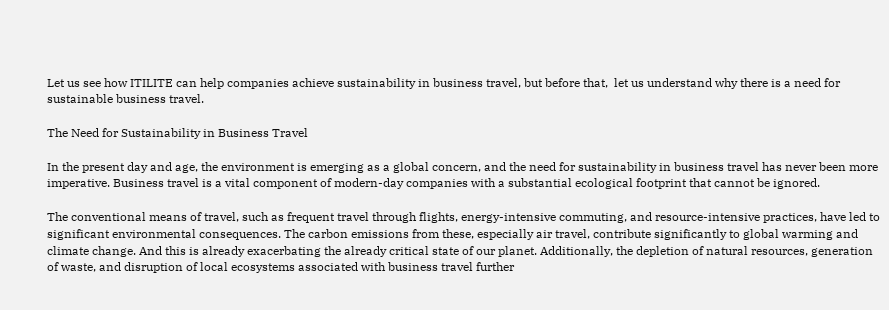Let us see how ITILITE can help companies achieve sustainability in business travel, but before that,  let us understand why there is a need for sustainable business travel.

The Need for Sustainability in Business Travel

In the present day and age, the environment is emerging as a global concern, and the need for sustainability in business travel has never been more imperative. Business travel is a vital component of modern-day companies with a substantial ecological footprint that cannot be ignored.

The conventional means of travel, such as frequent travel through flights, energy-intensive commuting, and resource-intensive practices, have led to significant environmental consequences. The carbon emissions from these, especially air travel, contribute significantly to global warming and climate change. And this is already exacerbating the already critical state of our planet. Additionally, the depletion of natural resources, generation of waste, and disruption of local ecosystems associated with business travel further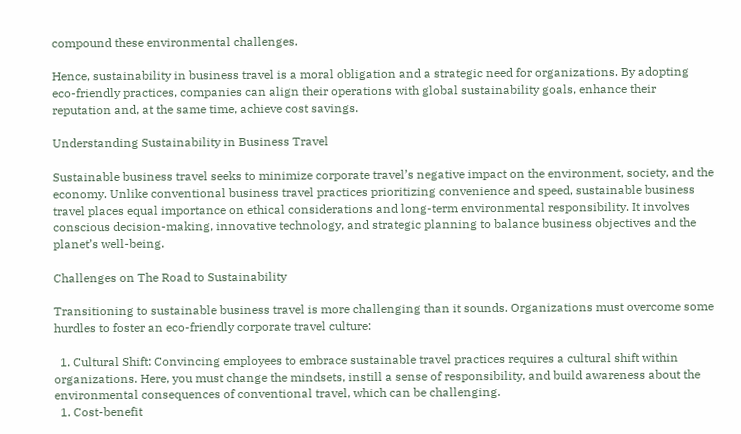compound these environmental challenges.

Hence, sustainability in business travel is a moral obligation and a strategic need for organizations. By adopting eco-friendly practices, companies can align their operations with global sustainability goals, enhance their reputation and, at the same time, achieve cost savings.

Understanding Sustainability in Business Travel

Sustainable business travel seeks to minimize corporate travel’s negative impact on the environment, society, and the economy. Unlike conventional business travel practices prioritizing convenience and speed, sustainable business travel places equal importance on ethical considerations and long-term environmental responsibility. It involves conscious decision-making, innovative technology, and strategic planning to balance business objectives and the planet’s well-being.

Challenges on The Road to Sustainability

Transitioning to sustainable business travel is more challenging than it sounds. Organizations must overcome some hurdles to foster an eco-friendly corporate travel culture:

  1. Cultural Shift: Convincing employees to embrace sustainable travel practices requires a cultural shift within organizations. Here, you must change the mindsets, instill a sense of responsibility, and build awareness about the environmental consequences of conventional travel, which can be challenging.
  1. Cost-benefit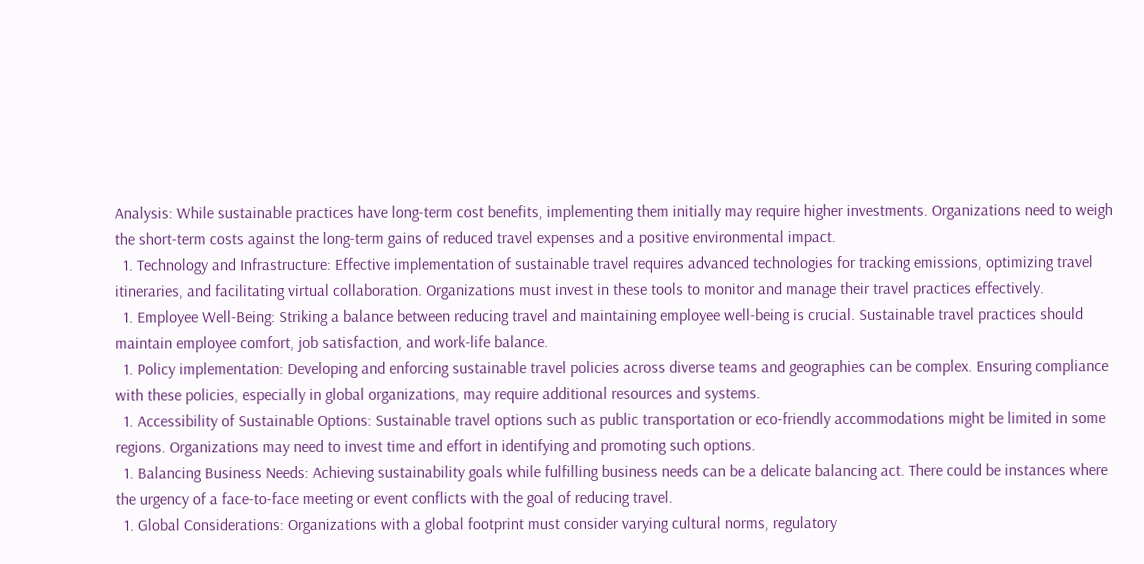Analysis: While sustainable practices have long-term cost benefits, implementing them initially may require higher investments. Organizations need to weigh the short-term costs against the long-term gains of reduced travel expenses and a positive environmental impact.
  1. Technology and Infrastructure: Effective implementation of sustainable travel requires advanced technologies for tracking emissions, optimizing travel itineraries, and facilitating virtual collaboration. Organizations must invest in these tools to monitor and manage their travel practices effectively.
  1. Employee Well-Being: Striking a balance between reducing travel and maintaining employee well-being is crucial. Sustainable travel practices should maintain employee comfort, job satisfaction, and work-life balance.
  1. Policy implementation: Developing and enforcing sustainable travel policies across diverse teams and geographies can be complex. Ensuring compliance with these policies, especially in global organizations, may require additional resources and systems.
  1. Accessibility of Sustainable Options: Sustainable travel options such as public transportation or eco-friendly accommodations might be limited in some regions. Organizations may need to invest time and effort in identifying and promoting such options.
  1. Balancing Business Needs: Achieving sustainability goals while fulfilling business needs can be a delicate balancing act. There could be instances where the urgency of a face-to-face meeting or event conflicts with the goal of reducing travel.
  1. Global Considerations: Organizations with a global footprint must consider varying cultural norms, regulatory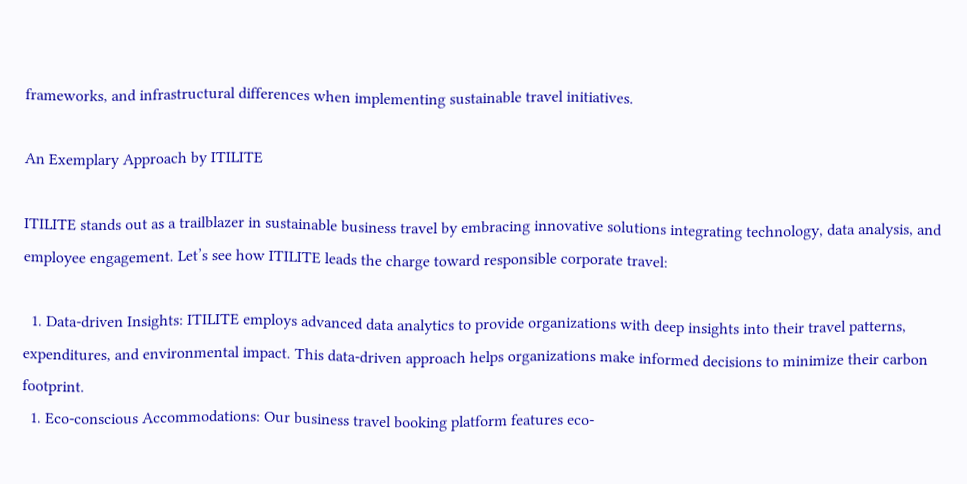frameworks, and infrastructural differences when implementing sustainable travel initiatives.

An Exemplary Approach by ITILITE

ITILITE stands out as a trailblazer in sustainable business travel by embracing innovative solutions integrating technology, data analysis, and employee engagement. Let’s see how ITILITE leads the charge toward responsible corporate travel:

  1. Data-driven Insights: ITILITE employs advanced data analytics to provide organizations with deep insights into their travel patterns, expenditures, and environmental impact. This data-driven approach helps organizations make informed decisions to minimize their carbon footprint.
  1. Eco-conscious Accommodations: Our business travel booking platform features eco-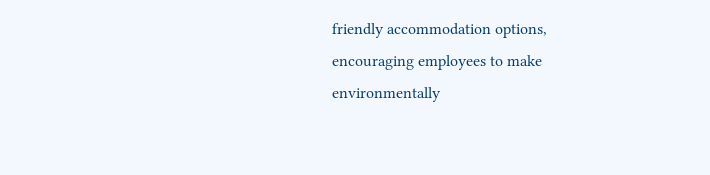friendly accommodation options, encouraging employees to make environmentally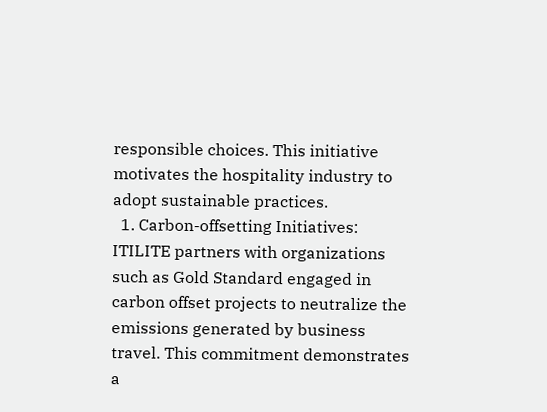responsible choices. This initiative motivates the hospitality industry to adopt sustainable practices.
  1. Carbon-offsetting Initiatives: ITILITE partners with organizations such as Gold Standard engaged in carbon offset projects to neutralize the emissions generated by business travel. This commitment demonstrates a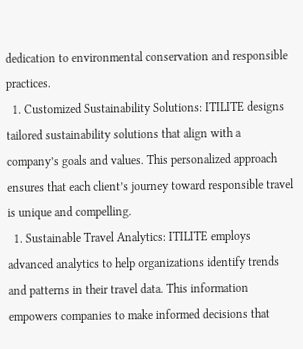dedication to environmental conservation and responsible practices.
  1. Customized Sustainability Solutions: ITILITE designs tailored sustainability solutions that align with a company’s goals and values. This personalized approach ensures that each client’s journey toward responsible travel is unique and compelling.
  1. Sustainable Travel Analytics: ITILITE employs advanced analytics to help organizations identify trends and patterns in their travel data. This information empowers companies to make informed decisions that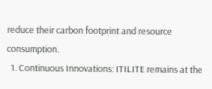reduce their carbon footprint and resource consumption.
  1. Continuous Innovations: ITILITE remains at the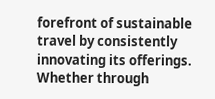forefront of sustainable travel by consistently innovating its offerings. Whether through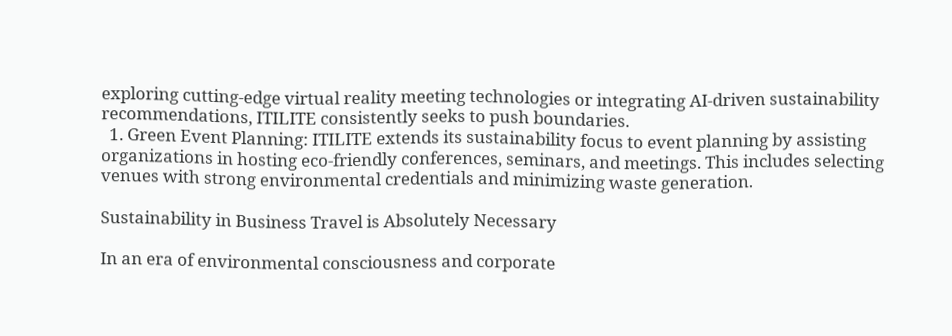exploring cutting-edge virtual reality meeting technologies or integrating AI-driven sustainability recommendations, ITILITE consistently seeks to push boundaries.
  1. Green Event Planning: ITILITE extends its sustainability focus to event planning by assisting organizations in hosting eco-friendly conferences, seminars, and meetings. This includes selecting venues with strong environmental credentials and minimizing waste generation.

Sustainability in Business Travel is Absolutely Necessary

In an era of environmental consciousness and corporate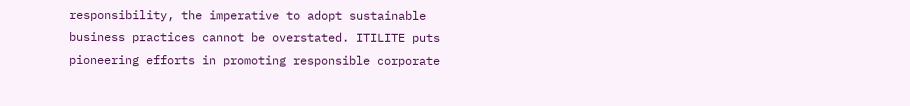responsibility, the imperative to adopt sustainable business practices cannot be overstated. ITILITE puts pioneering efforts in promoting responsible corporate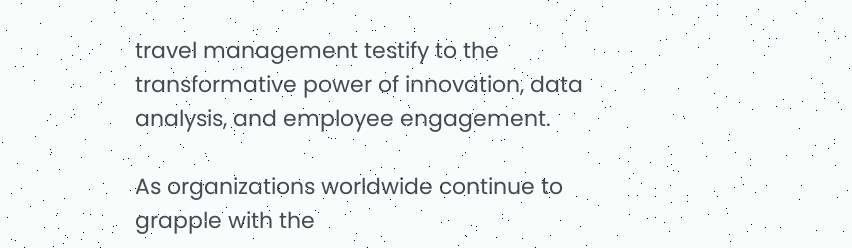travel management testify to the transformative power of innovation, data analysis, and employee engagement.

As organizations worldwide continue to grapple with the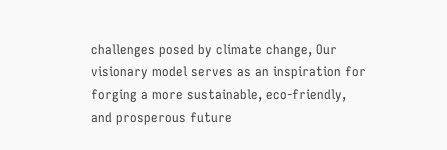challenges posed by climate change, Our visionary model serves as an inspiration for forging a more sustainable, eco-friendly, and prosperous future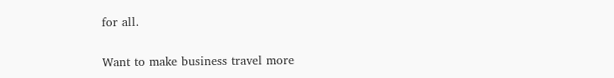for all.

Want to make business travel more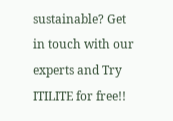sustainable? Get in touch with our experts and Try ITILITE for free!!